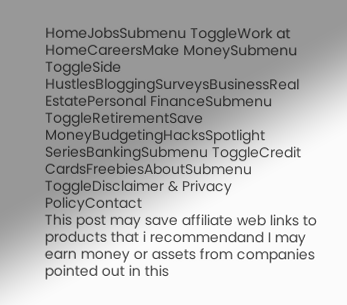HomeJobsSubmenu ToggleWork at HomeCareersMake MoneySubmenu ToggleSide HustlesBloggingSurveysBusinessReal EstatePersonal FinanceSubmenu ToggleRetirementSave MoneyBudgetingHacksSpotlight SeriesBankingSubmenu ToggleCredit CardsFreebiesAboutSubmenu ToggleDisclaimer & Privacy PolicyContact
This post may save affiliate web links to products that i recommendand I may earn money or assets from companies pointed out in this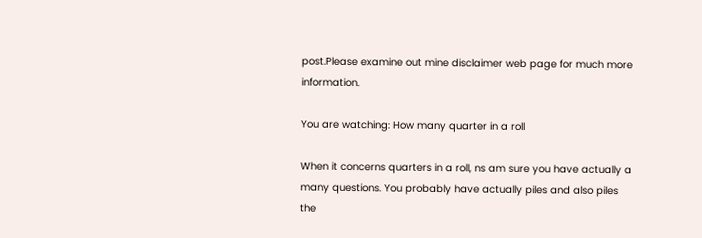post.Please examine out mine disclaimer web page for much more information.

You are watching: How many quarter in a roll

When it concerns quarters in a roll, ns am sure you have actually a many questions. You probably have actually piles and also piles the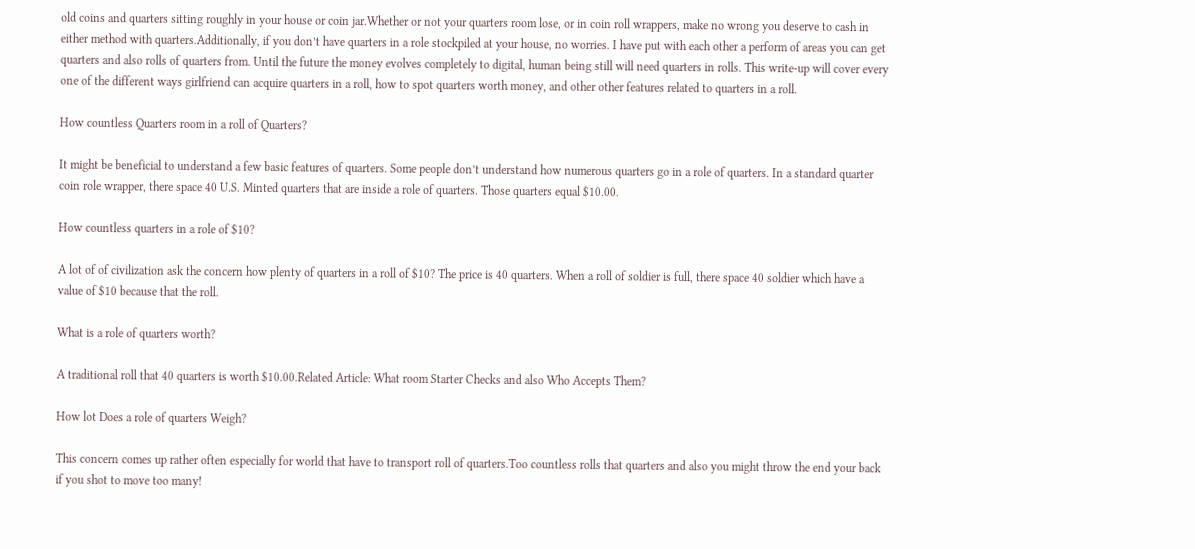old coins and quarters sitting roughly in your house or coin jar.Whether or not your quarters room lose, or in coin roll wrappers, make no wrong you deserve to cash in either method with quarters.Additionally, if you don’t have quarters in a role stockpiled at your house, no worries. I have put with each other a perform of areas you can get quarters and also rolls of quarters from. Until the future the money evolves completely to digital, human being still will need quarters in rolls. This write-up will cover every one of the different ways girlfriend can acquire quarters in a roll, how to spot quarters worth money, and other other features related to quarters in a roll.

How countless Quarters room in a roll of Quarters?

It might be beneficial to understand a few basic features of quarters. Some people don’t understand how numerous quarters go in a role of quarters. In a standard quarter coin role wrapper, there space 40 U.S. Minted quarters that are inside a role of quarters. Those quarters equal $10.00.

How countless quarters in a role of $10?

A lot of of civilization ask the concern how plenty of quarters in a roll of $10? The price is 40 quarters. When a roll of soldier is full, there space 40 soldier which have a value of $10 because that the roll.

What is a role of quarters worth?

A traditional roll that 40 quarters is worth $10.00.Related Article: What room Starter Checks and also Who Accepts Them?

How lot Does a role of quarters Weigh?

This concern comes up rather often especially for world that have to transport roll of quarters.Too countless rolls that quarters and also you might throw the end your back if you shot to move too many!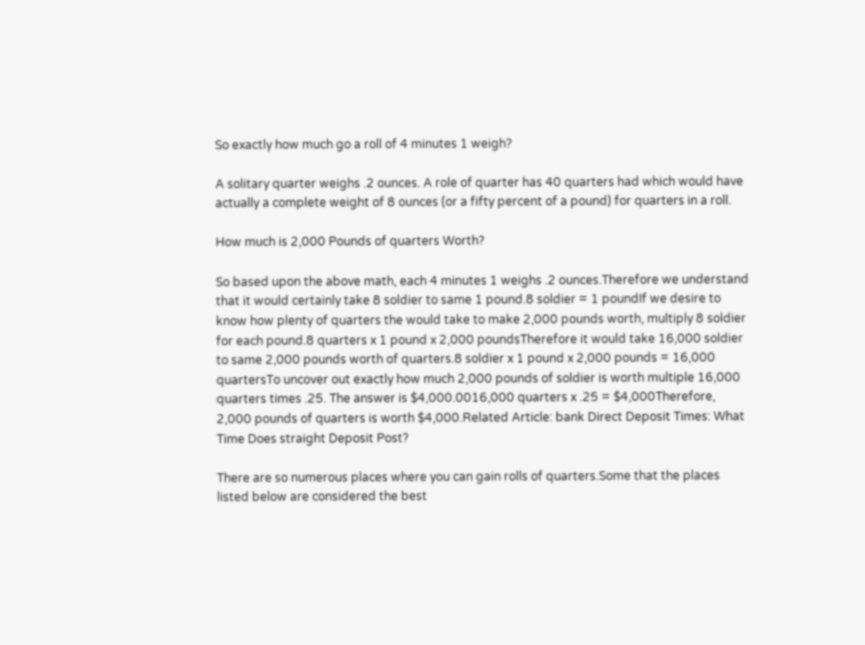So exactly how much go a roll of 4 minutes 1 weigh?

A solitary quarter weighs .2 ounces. A role of quarter has 40 quarters had which would have actually a complete weight of 8 ounces (or a fifty percent of a pound) for quarters in a roll.

How much is 2,000 Pounds of quarters Worth?

So based upon the above math, each 4 minutes 1 weighs .2 ounces.Therefore we understand that it would certainly take 8 soldier to same 1 pound.8 soldier = 1 poundIf we desire to know how plenty of quarters the would take to make 2,000 pounds worth, multiply 8 soldier for each pound.8 quarters x 1 pound x 2,000 poundsTherefore it would take 16,000 soldier to same 2,000 pounds worth of quarters.8 soldier x 1 pound x 2,000 pounds = 16,000 quartersTo uncover out exactly how much 2,000 pounds of soldier is worth multiple 16,000 quarters times .25. The answer is $4,000.0016,000 quarters x .25 = $4,000Therefore, 2,000 pounds of quarters is worth $4,000.Related Article: bank Direct Deposit Times: What Time Does straight Deposit Post?

There are so numerous places where you can gain rolls of quarters.Some that the places listed below are considered the best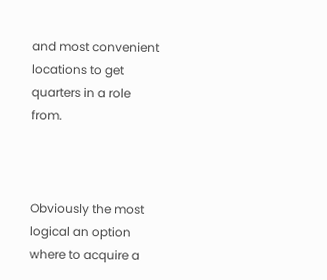and most convenient locations to get quarters in a role from.



Obviously the most logical an option where to acquire a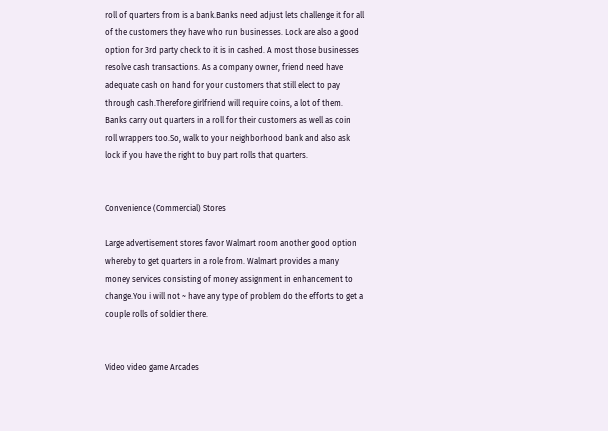roll of quarters from is a bank.Banks need adjust lets challenge it for all of the customers they have who run businesses. Lock are also a good option for 3rd party check to it is in cashed. A most those businesses resolve cash transactions. As a company owner, friend need have adequate cash on hand for your customers that still elect to pay through cash.Therefore girlfriend will require coins, a lot of them. Banks carry out quarters in a roll for their customers as well as coin roll wrappers too.So, walk to your neighborhood bank and also ask lock if you have the right to buy part rolls that quarters.


Convenience (Commercial) Stores

Large advertisement stores favor Walmart room another good option whereby to get quarters in a role from. Walmart provides a many money services consisting of money assignment in enhancement to change.You i will not ~ have any type of problem do the efforts to get a couple rolls of soldier there.


Video video game Arcades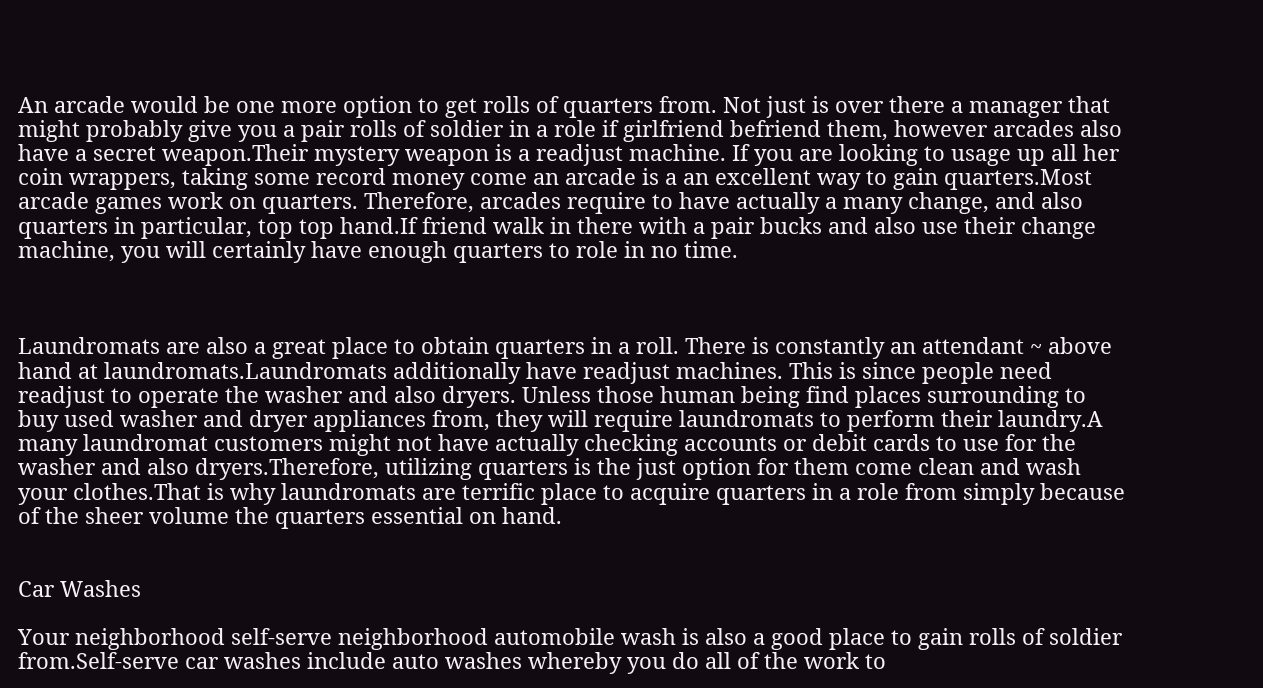An arcade would be one more option to get rolls of quarters from. Not just is over there a manager that might probably give you a pair rolls of soldier in a role if girlfriend befriend them, however arcades also have a secret weapon.Their mystery weapon is a readjust machine. If you are looking to usage up all her coin wrappers, taking some record money come an arcade is a an excellent way to gain quarters.Most arcade games work on quarters. Therefore, arcades require to have actually a many change, and also quarters in particular, top top hand.If friend walk in there with a pair bucks and also use their change machine, you will certainly have enough quarters to role in no time.



Laundromats are also a great place to obtain quarters in a roll. There is constantly an attendant ~ above hand at laundromats.Laundromats additionally have readjust machines. This is since people need readjust to operate the washer and also dryers. Unless those human being find places surrounding to buy used washer and dryer appliances from, they will require laundromats to perform their laundry.A many laundromat customers might not have actually checking accounts or debit cards to use for the washer and also dryers.Therefore, utilizing quarters is the just option for them come clean and wash your clothes.That is why laundromats are terrific place to acquire quarters in a role from simply because of the sheer volume the quarters essential on hand.


Car Washes

Your neighborhood self-serve neighborhood automobile wash is also a good place to gain rolls of soldier from.Self-serve car washes include auto washes whereby you do all of the work to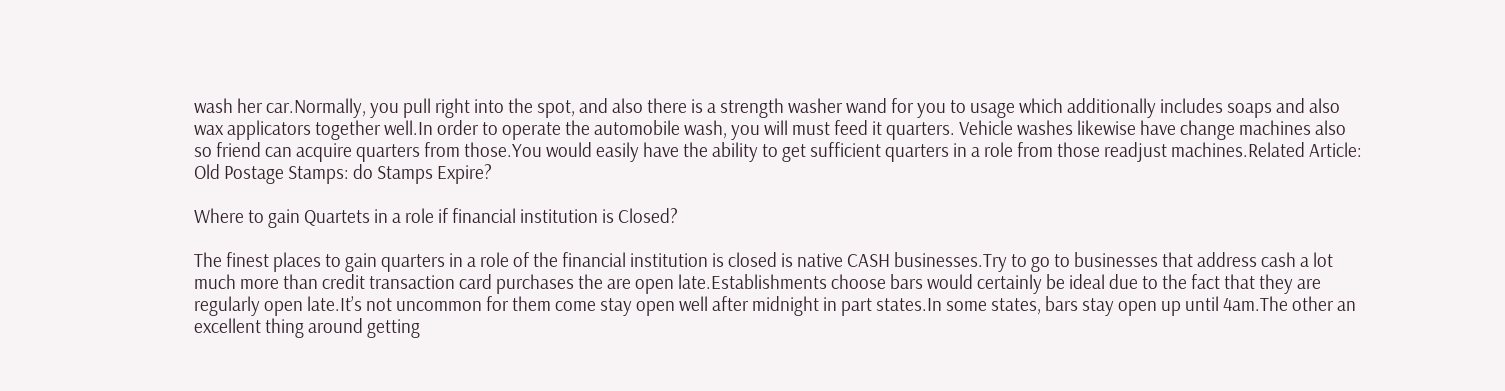wash her car.Normally, you pull right into the spot, and also there is a strength washer wand for you to usage which additionally includes soaps and also wax applicators together well.In order to operate the automobile wash, you will must feed it quarters. Vehicle washes likewise have change machines also so friend can acquire quarters from those.You would easily have the ability to get sufficient quarters in a role from those readjust machines.Related Article: Old Postage Stamps: do Stamps Expire?

Where to gain Quartets in a role if financial institution is Closed?

The finest places to gain quarters in a role of the financial institution is closed is native CASH businesses.Try to go to businesses that address cash a lot much more than credit transaction card purchases the are open late.Establishments choose bars would certainly be ideal due to the fact that they are regularly open late.It’s not uncommon for them come stay open well after midnight in part states.In some states, bars stay open up until 4am.The other an excellent thing around getting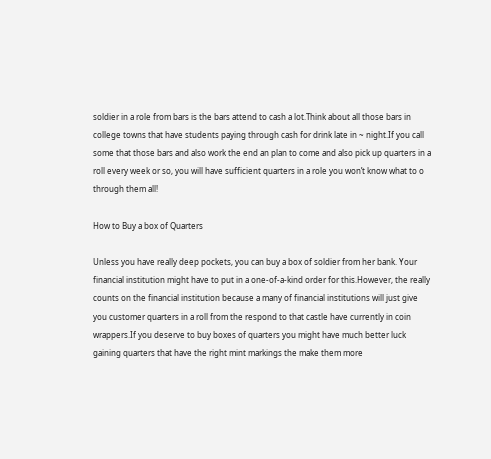soldier in a role from bars is the bars attend to cash a lot.Think about all those bars in college towns that have students paying through cash for drink late in ~ night.If you call some that those bars and also work the end an plan to come and also pick up quarters in a roll every week or so, you will have sufficient quarters in a role you won’t know what to o through them all!

How to Buy a box of Quarters

Unless you have really deep pockets, you can buy a box of soldier from her bank. Your financial institution might have to put in a one-of-a-kind order for this.However, the really counts on the financial institution because a many of financial institutions will just give you customer quarters in a roll from the respond to that castle have currently in coin wrappers.If you deserve to buy boxes of quarters you might have much better luck gaining quarters that have the right mint markings the make them more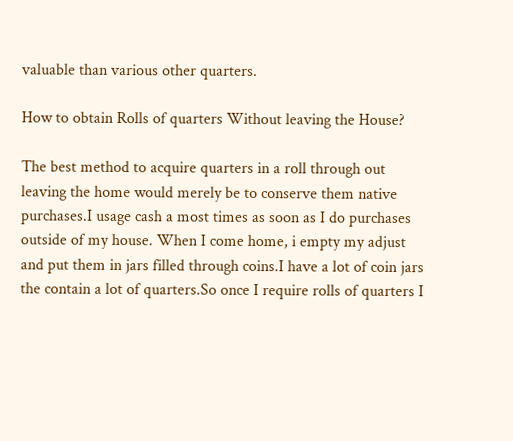valuable than various other quarters.

How to obtain Rolls of quarters Without leaving the House?

The best method to acquire quarters in a roll through out leaving the home would merely be to conserve them native purchases.I usage cash a most times as soon as I do purchases outside of my house. When I come home, i empty my adjust and put them in jars filled through coins.I have a lot of coin jars the contain a lot of quarters.So once I require rolls of quarters I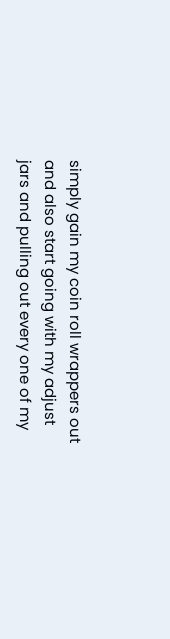simply gain my coin roll wrappers out and also start going with my adjust jars and pulling out every one of my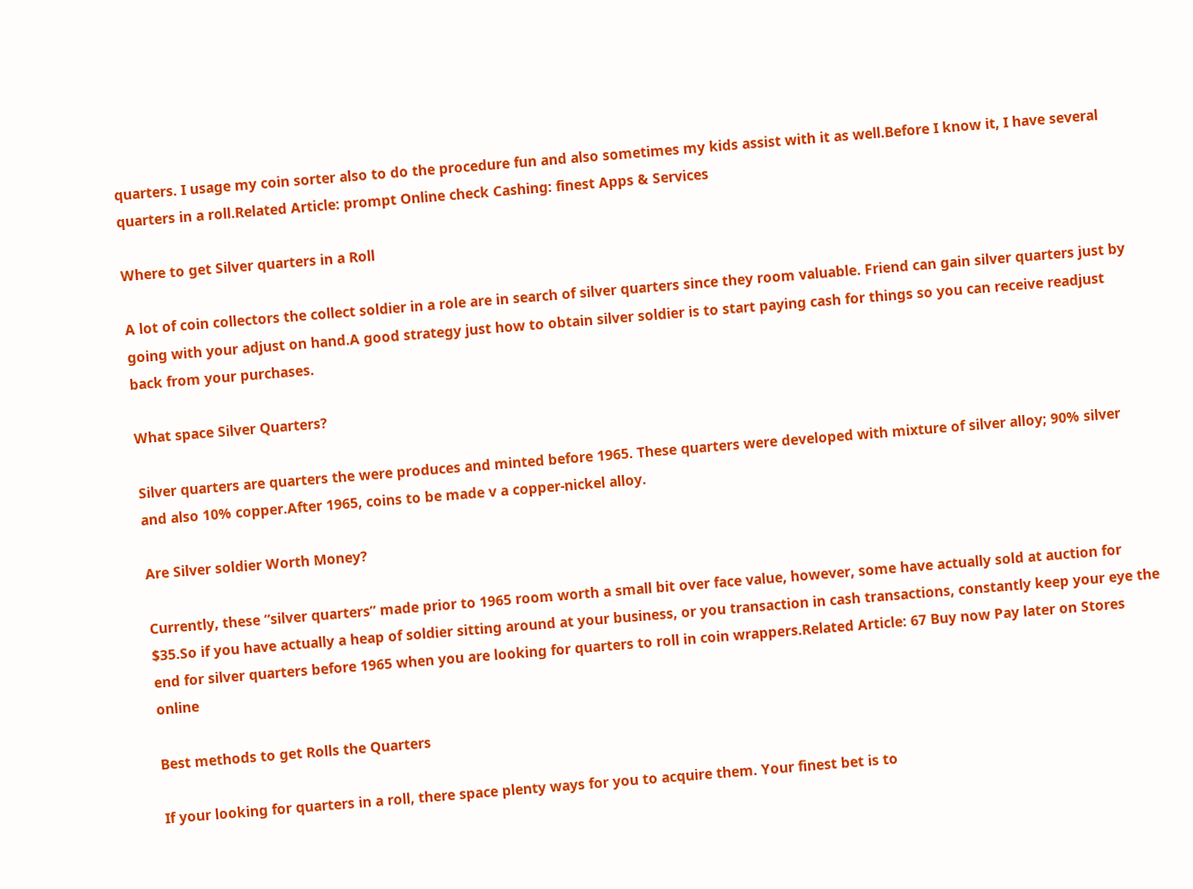quarters. I usage my coin sorter also to do the procedure fun and also sometimes my kids assist with it as well.Before I know it, I have several quarters in a roll.Related Article: prompt Online check Cashing: finest Apps & Services

Where to get Silver quarters in a Roll

A lot of coin collectors the collect soldier in a role are in search of silver quarters since they room valuable. Friend can gain silver quarters just by going with your adjust on hand.A good strategy just how to obtain silver soldier is to start paying cash for things so you can receive readjust back from your purchases.

What space Silver Quarters?

Silver quarters are quarters the were produces and minted before 1965. These quarters were developed with mixture of silver alloy; 90% silver and also 10% copper.After 1965, coins to be made v a copper-nickel alloy.

Are Silver soldier Worth Money?

Currently, these “silver quarters” made prior to 1965 room worth a small bit over face value, however, some have actually sold at auction for $35.So if you have actually a heap of soldier sitting around at your business, or you transaction in cash transactions, constantly keep your eye the end for silver quarters before 1965 when you are looking for quarters to roll in coin wrappers.Related Article: 67 Buy now Pay later on Stores online

Best methods to get Rolls the Quarters

If your looking for quarters in a roll, there space plenty ways for you to acquire them. Your finest bet is to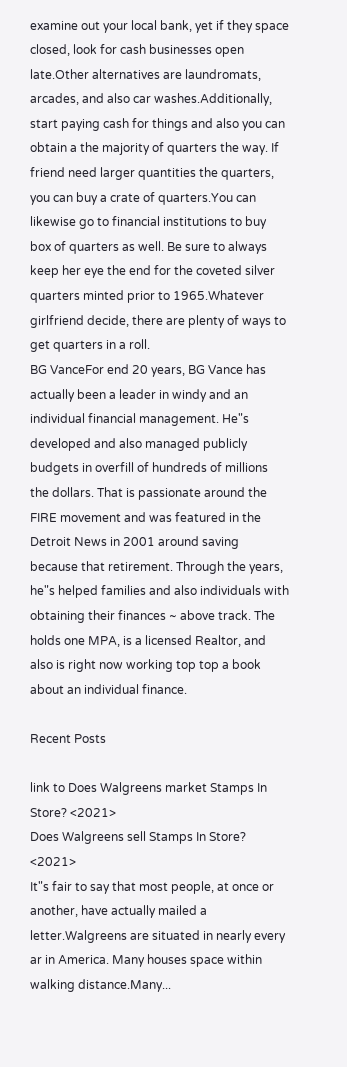examine out your local bank, yet if they space closed, look for cash businesses open late.Other alternatives are laundromats, arcades, and also car washes.Additionally, start paying cash for things and also you can obtain a the majority of quarters the way. If friend need larger quantities the quarters, you can buy a crate of quarters.You can likewise go to financial institutions to buy box of quarters as well. Be sure to always keep her eye the end for the coveted silver quarters minted prior to 1965.Whatever girlfriend decide, there are plenty of ways to get quarters in a roll.
BG VanceFor end 20 years, BG Vance has actually been a leader in windy and an individual financial management. He"s developed and also managed publicly budgets in overfill of hundreds of millions the dollars. That is passionate around the FIRE movement and was featured in the Detroit News in 2001 around saving because that retirement. Through the years, he"s helped families and also individuals with obtaining their finances ~ above track. The holds one MPA, is a licensed Realtor, and also is right now working top top a book about an individual finance.

Recent Posts

link to Does Walgreens market Stamps In Store? <2021>
Does Walgreens sell Stamps In Store? <2021>
It"s fair to say that most people, at once or another, have actually mailed a letter.Walgreens are situated in nearly every ar in America. Many houses space within walking distance.Many...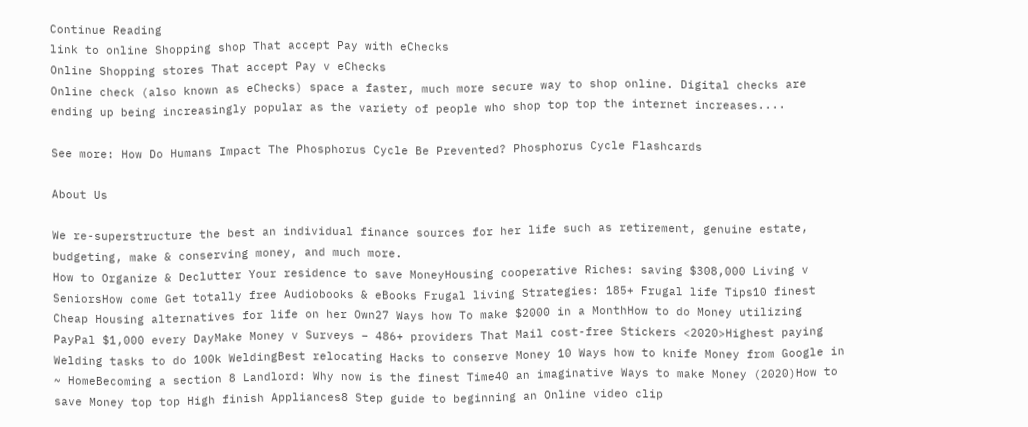Continue Reading
link to online Shopping shop That accept Pay with eChecks
Online Shopping stores That accept Pay v eChecks
Online check (also known as eChecks) space a faster, much more secure way to shop online. Digital checks are ending up being increasingly popular as the variety of people who shop top top the internet increases....

See more: How Do Humans Impact The Phosphorus Cycle Be Prevented? Phosphorus Cycle Flashcards

About Us

We re-superstructure the best an individual finance sources for her life such as retirement, genuine estate, budgeting, make & conserving money, and much more.
How to Organize & Declutter Your residence to save MoneyHousing cooperative Riches: saving $308,000 Living v SeniorsHow come Get totally free Audiobooks & eBooks Frugal living Strategies: 185+ Frugal life Tips10 finest Cheap Housing alternatives for life on her Own27 Ways how To make $2000 in a MonthHow to do Money utilizing PayPal $1,000 every DayMake Money v Surveys – 486+ providers That Mail cost-free Stickers <2020>Highest paying Welding tasks to do 100k WeldingBest relocating Hacks to conserve Money 10 Ways how to knife Money from Google in ~ HomeBecoming a section 8 Landlord: Why now is the finest Time40 an imaginative Ways to make Money (2020)How to save Money top top High finish Appliances8 Step guide to beginning an Online video clip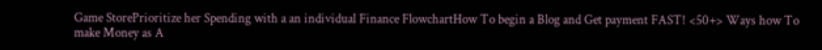Game StorePrioritize her Spending with a an individual Finance FlowchartHow To begin a Blog and Get payment FAST! <50+> Ways how To make Money as A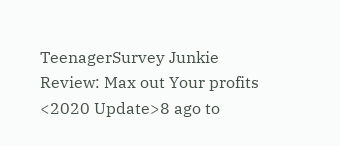TeenagerSurvey Junkie Review: Max out Your profits <2020 Update>8 ago to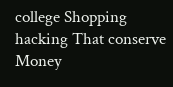college Shopping hacking That conserve Money